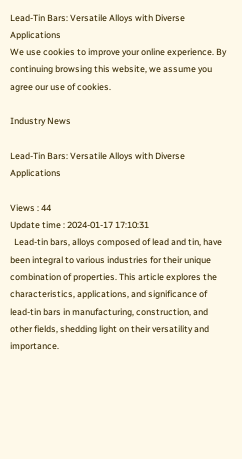Lead-Tin Bars: Versatile Alloys with Diverse Applications
We use cookies to improve your online experience. By continuing browsing this website, we assume you agree our use of cookies.

Industry News

Lead-Tin Bars: Versatile Alloys with Diverse Applications

Views : 44
Update time : 2024-01-17 17:10:31
  Lead-tin bars, alloys composed of lead and tin, have been integral to various industries for their unique combination of properties. This article explores the characteristics, applications, and significance of lead-tin bars in manufacturing, construction, and other fields, shedding light on their versatility and importance.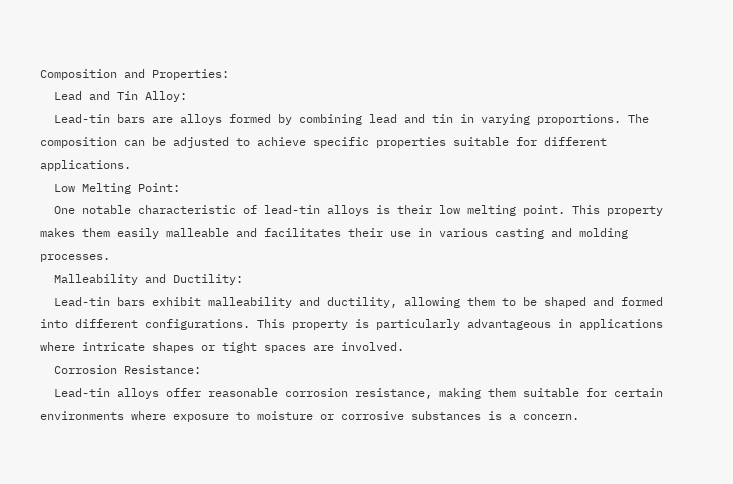Composition and Properties:
  Lead and Tin Alloy:
  Lead-tin bars are alloys formed by combining lead and tin in varying proportions. The composition can be adjusted to achieve specific properties suitable for different applications.
  Low Melting Point:
  One notable characteristic of lead-tin alloys is their low melting point. This property makes them easily malleable and facilitates their use in various casting and molding processes.
  Malleability and Ductility:
  Lead-tin bars exhibit malleability and ductility, allowing them to be shaped and formed into different configurations. This property is particularly advantageous in applications where intricate shapes or tight spaces are involved.
  Corrosion Resistance:
  Lead-tin alloys offer reasonable corrosion resistance, making them suitable for certain environments where exposure to moisture or corrosive substances is a concern.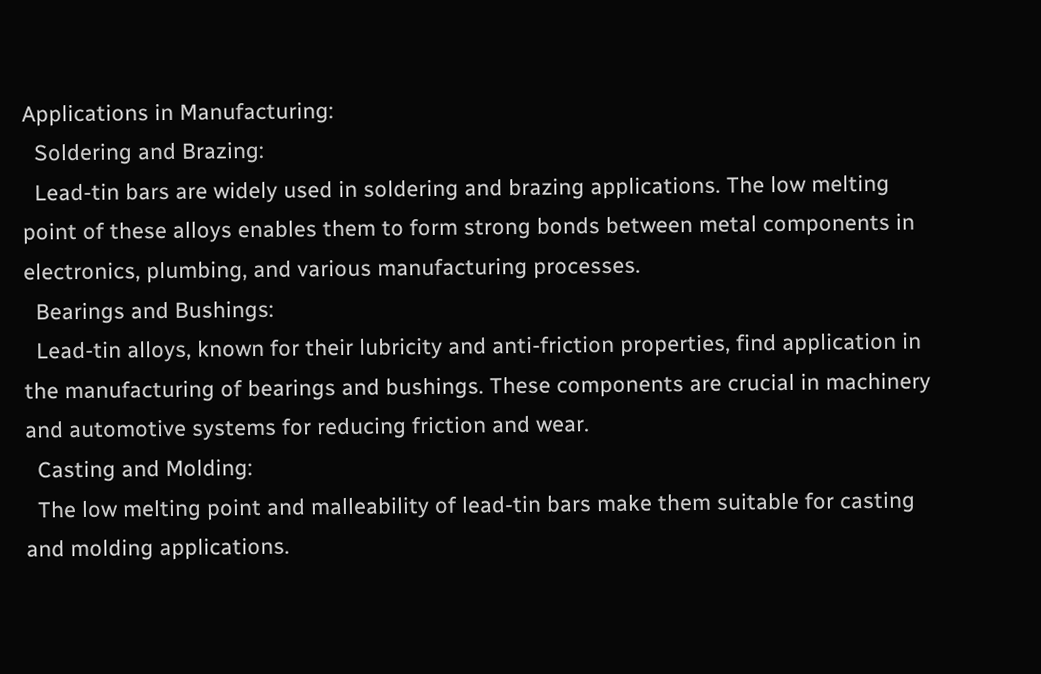Applications in Manufacturing:
  Soldering and Brazing:
  Lead-tin bars are widely used in soldering and brazing applications. The low melting point of these alloys enables them to form strong bonds between metal components in electronics, plumbing, and various manufacturing processes.
  Bearings and Bushings:
  Lead-tin alloys, known for their lubricity and anti-friction properties, find application in the manufacturing of bearings and bushings. These components are crucial in machinery and automotive systems for reducing friction and wear.
  Casting and Molding:
  The low melting point and malleability of lead-tin bars make them suitable for casting and molding applications.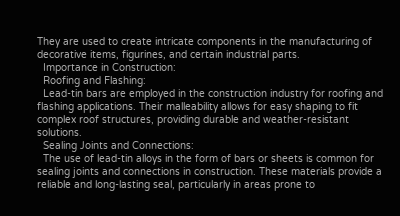They are used to create intricate components in the manufacturing of decorative items, figurines, and certain industrial parts.
  Importance in Construction:
  Roofing and Flashing:
  Lead-tin bars are employed in the construction industry for roofing and flashing applications. Their malleability allows for easy shaping to fit complex roof structures, providing durable and weather-resistant solutions.
  Sealing Joints and Connections:
  The use of lead-tin alloys in the form of bars or sheets is common for sealing joints and connections in construction. These materials provide a reliable and long-lasting seal, particularly in areas prone to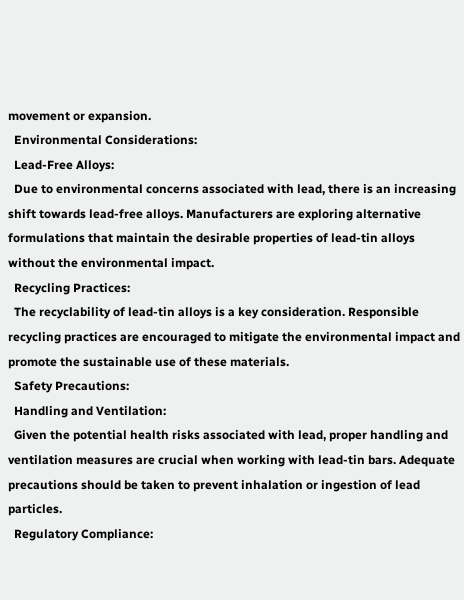movement or expansion.
  Environmental Considerations:
  Lead-Free Alloys:
  Due to environmental concerns associated with lead, there is an increasing shift towards lead-free alloys. Manufacturers are exploring alternative formulations that maintain the desirable properties of lead-tin alloys without the environmental impact.
  Recycling Practices:
  The recyclability of lead-tin alloys is a key consideration. Responsible recycling practices are encouraged to mitigate the environmental impact and promote the sustainable use of these materials.
  Safety Precautions:
  Handling and Ventilation:
  Given the potential health risks associated with lead, proper handling and ventilation measures are crucial when working with lead-tin bars. Adequate precautions should be taken to prevent inhalation or ingestion of lead particles.
  Regulatory Compliance: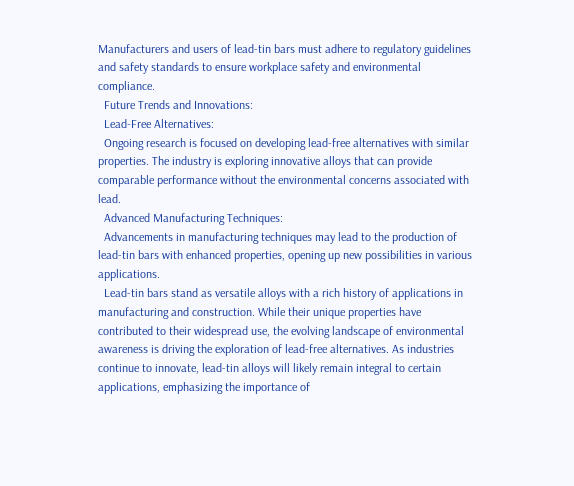Manufacturers and users of lead-tin bars must adhere to regulatory guidelines and safety standards to ensure workplace safety and environmental compliance.
  Future Trends and Innovations:
  Lead-Free Alternatives:
  Ongoing research is focused on developing lead-free alternatives with similar properties. The industry is exploring innovative alloys that can provide comparable performance without the environmental concerns associated with lead.
  Advanced Manufacturing Techniques:
  Advancements in manufacturing techniques may lead to the production of lead-tin bars with enhanced properties, opening up new possibilities in various applications.
  Lead-tin bars stand as versatile alloys with a rich history of applications in manufacturing and construction. While their unique properties have contributed to their widespread use, the evolving landscape of environmental awareness is driving the exploration of lead-free alternatives. As industries continue to innovate, lead-tin alloys will likely remain integral to certain applications, emphasizing the importance of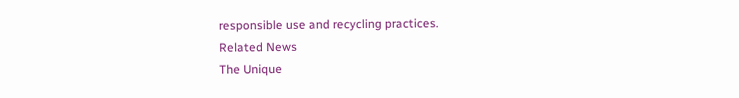responsible use and recycling practices.
Related News
The Unique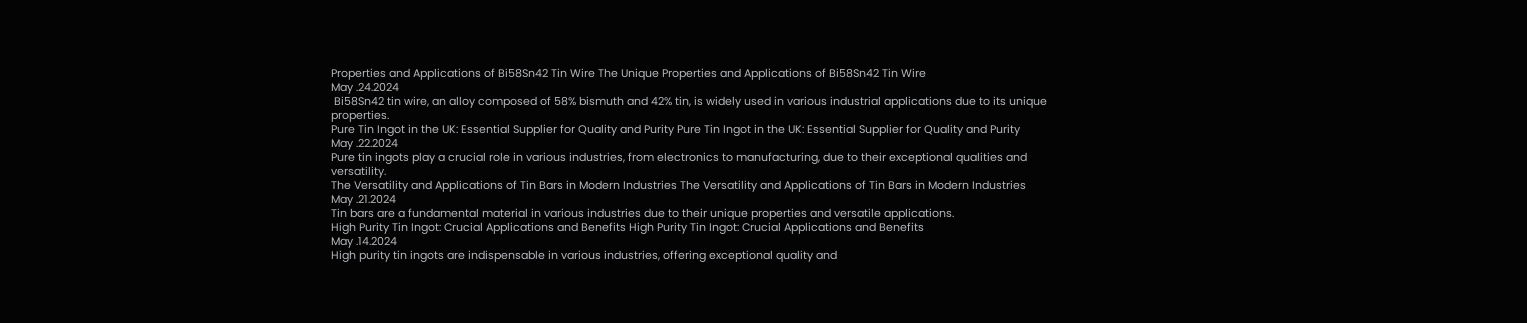Properties and Applications of Bi58Sn42 Tin Wire The Unique Properties and Applications of Bi58Sn42 Tin Wire
May .24.2024
 Bi58Sn42 tin wire, an alloy composed of 58% bismuth and 42% tin, is widely used in various industrial applications due to its unique properties.
Pure Tin Ingot in the UK: Essential Supplier for Quality and Purity Pure Tin Ingot in the UK: Essential Supplier for Quality and Purity
May .22.2024
Pure tin ingots play a crucial role in various industries, from electronics to manufacturing, due to their exceptional qualities and versatility.
The Versatility and Applications of Tin Bars in Modern Industries The Versatility and Applications of Tin Bars in Modern Industries
May .21.2024
Tin bars are a fundamental material in various industries due to their unique properties and versatile applications.
High Purity Tin Ingot: Crucial Applications and Benefits High Purity Tin Ingot: Crucial Applications and Benefits
May .14.2024
High purity tin ingots are indispensable in various industries, offering exceptional quality and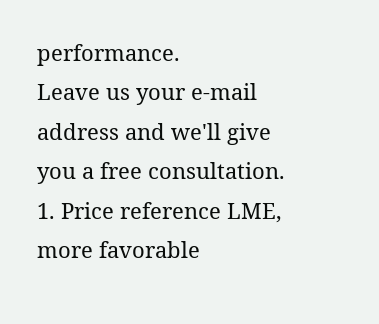performance.
Leave us your e-mail address and we'll give you a free consultation.
1. Price reference LME, more favorable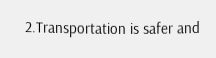2.Transportation is safer and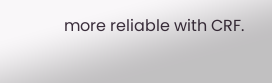more reliable with CRF.